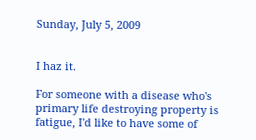Sunday, July 5, 2009


I haz it.

For someone with a disease who's primary life destroying property is fatigue, I'd like to have some of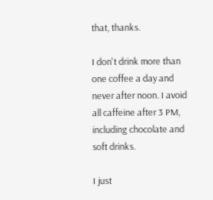that, thanks.

I don't drink more than one coffee a day and never after noon. I avoid all caffeine after 3 PM, including chocolate and soft drinks.

I just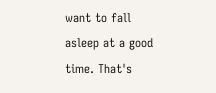want to fall asleep at a good time. That's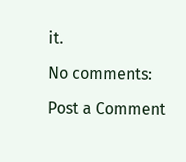it.

No comments:

Post a Comment